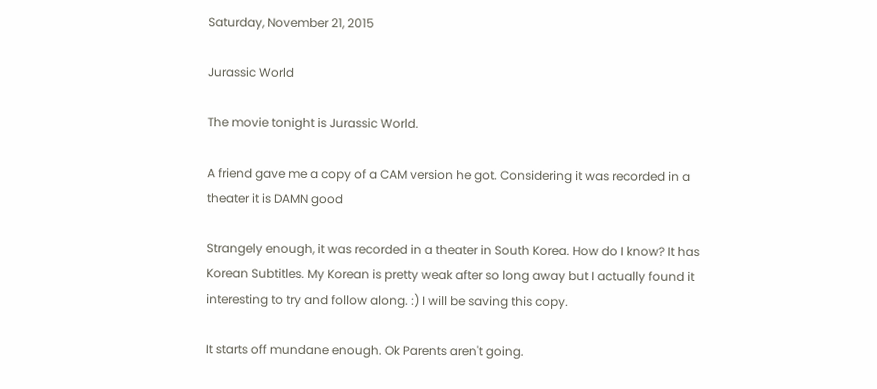Saturday, November 21, 2015

Jurassic World

The movie tonight is Jurassic World.

A friend gave me a copy of a CAM version he got. Considering it was recorded in a theater it is DAMN good

Strangely enough, it was recorded in a theater in South Korea. How do I know? It has Korean Subtitles. My Korean is pretty weak after so long away but I actually found it interesting to try and follow along. :) I will be saving this copy.

It starts off mundane enough. Ok Parents aren't going.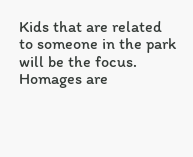Kids that are related to someone in the park will be the focus. Homages are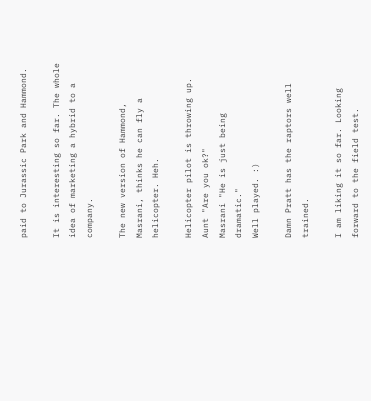paid to Jurassic Park and Hammond.

It is interesting so far. The whole idea of marketing a hybrid to a company.

The new version of Hammond, Masrani, thinks he can fly a helicopter. Heh.

Helicopter pilot is throwing up.
Aunt "Are you ok?"
Masrani "He is just being dramatic."
Well played. :)

Damn Pratt has the raptors well trained.

I am liking it so far. Looking forward to the field test.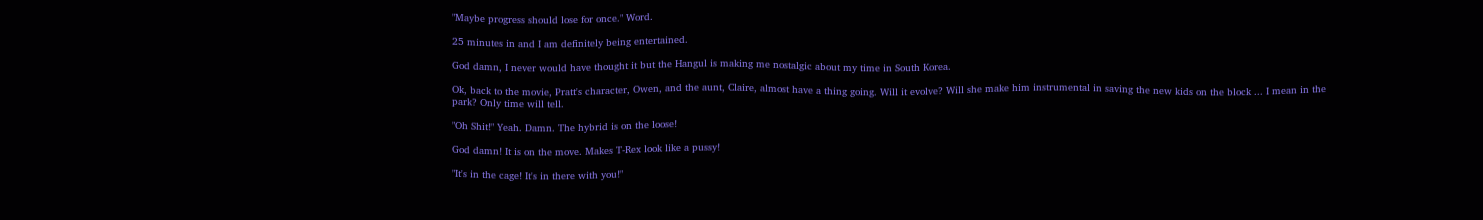"Maybe progress should lose for once." Word.

25 minutes in and I am definitely being entertained.

God damn, I never would have thought it but the Hangul is making me nostalgic about my time in South Korea.

Ok, back to the movie, Pratt's character, Owen, and the aunt, Claire, almost have a thing going. Will it evolve? Will she make him instrumental in saving the new kids on the block ... I mean in the park? Only time will tell.

"Oh Shit!" Yeah. Damn. The hybrid is on the loose!

God damn! It is on the move. Makes T-Rex look like a pussy!

"It's in the cage! It's in there with you!"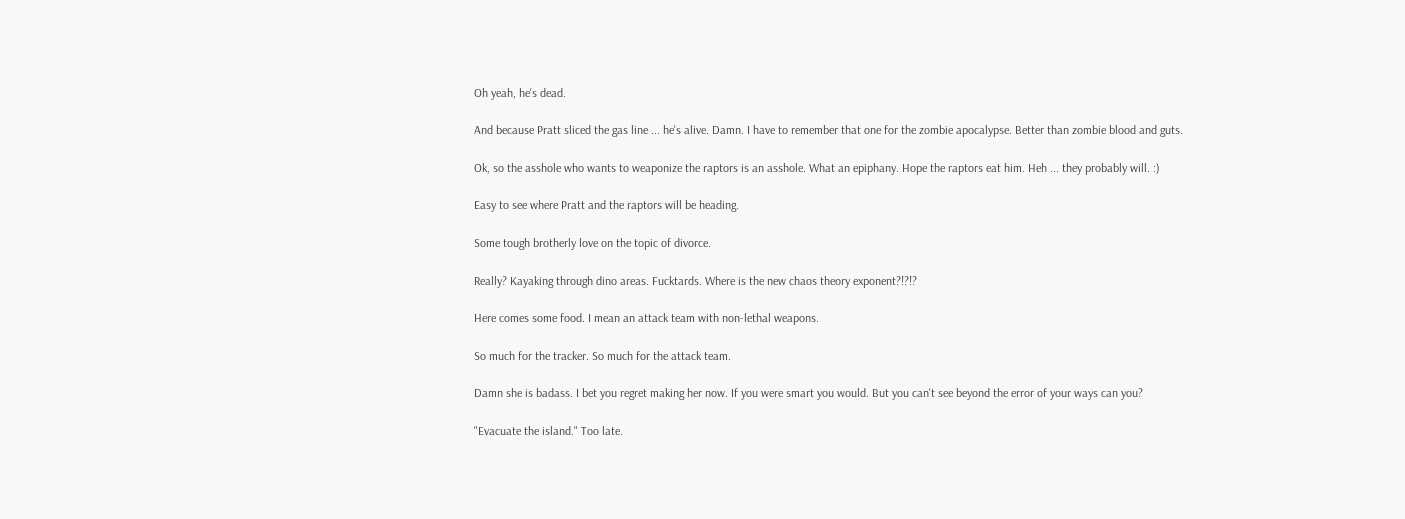Oh yeah, he's dead.

And because Pratt sliced the gas line ... he's alive. Damn. I have to remember that one for the zombie apocalypse. Better than zombie blood and guts.

Ok, so the asshole who wants to weaponize the raptors is an asshole. What an epiphany. Hope the raptors eat him. Heh ... they probably will. :)

Easy to see where Pratt and the raptors will be heading.

Some tough brotherly love on the topic of divorce.

Really? Kayaking through dino areas. Fucktards. Where is the new chaos theory exponent?!?!?

Here comes some food. I mean an attack team with non-lethal weapons.

So much for the tracker. So much for the attack team.

Damn she is badass. I bet you regret making her now. If you were smart you would. But you can't see beyond the error of your ways can you?

"Evacuate the island." Too late.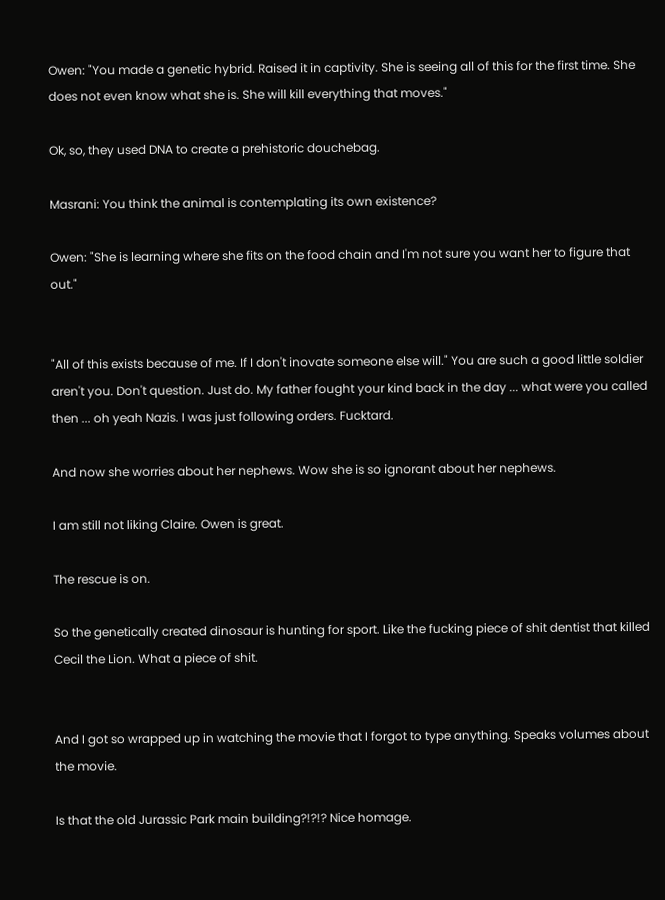Owen: "You made a genetic hybrid. Raised it in captivity. She is seeing all of this for the first time. She does not even know what she is. She will kill everything that moves."

Ok, so, they used DNA to create a prehistoric douchebag.

Masrani: You think the animal is contemplating its own existence?

Owen: "She is learning where she fits on the food chain and I'm not sure you want her to figure that out."


"All of this exists because of me. If I don't inovate someone else will." You are such a good little soldier aren't you. Don't question. Just do. My father fought your kind back in the day ... what were you called then ... oh yeah Nazis. I was just following orders. Fucktard.

And now she worries about her nephews. Wow she is so ignorant about her nephews.

I am still not liking Claire. Owen is great.

The rescue is on.

So the genetically created dinosaur is hunting for sport. Like the fucking piece of shit dentist that killed Cecil the Lion. What a piece of shit.


And I got so wrapped up in watching the movie that I forgot to type anything. Speaks volumes about the movie.

Is that the old Jurassic Park main building?!?!? Nice homage.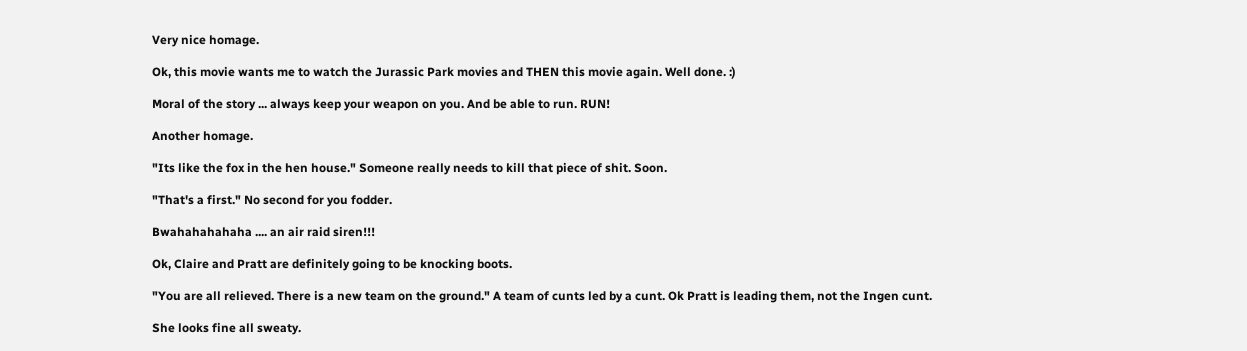Very nice homage.

Ok, this movie wants me to watch the Jurassic Park movies and THEN this movie again. Well done. :)

Moral of the story ... always keep your weapon on you. And be able to run. RUN!

Another homage.

"Its like the fox in the hen house." Someone really needs to kill that piece of shit. Soon.

"That's a first." No second for you fodder.

Bwahahahahaha .... an air raid siren!!!

Ok, Claire and Pratt are definitely going to be knocking boots.

"You are all relieved. There is a new team on the ground." A team of cunts led by a cunt. Ok Pratt is leading them, not the Ingen cunt.

She looks fine all sweaty.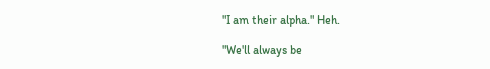"I am their alpha." Heh.

"We'll always be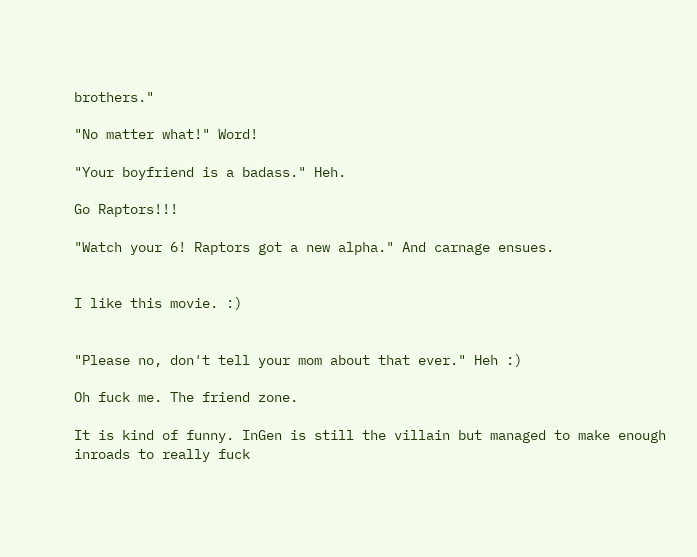brothers."

"No matter what!" Word!

"Your boyfriend is a badass." Heh.

Go Raptors!!!

"Watch your 6! Raptors got a new alpha." And carnage ensues.


I like this movie. :)


"Please no, don't tell your mom about that ever." Heh :)

Oh fuck me. The friend zone.

It is kind of funny. InGen is still the villain but managed to make enough inroads to really fuck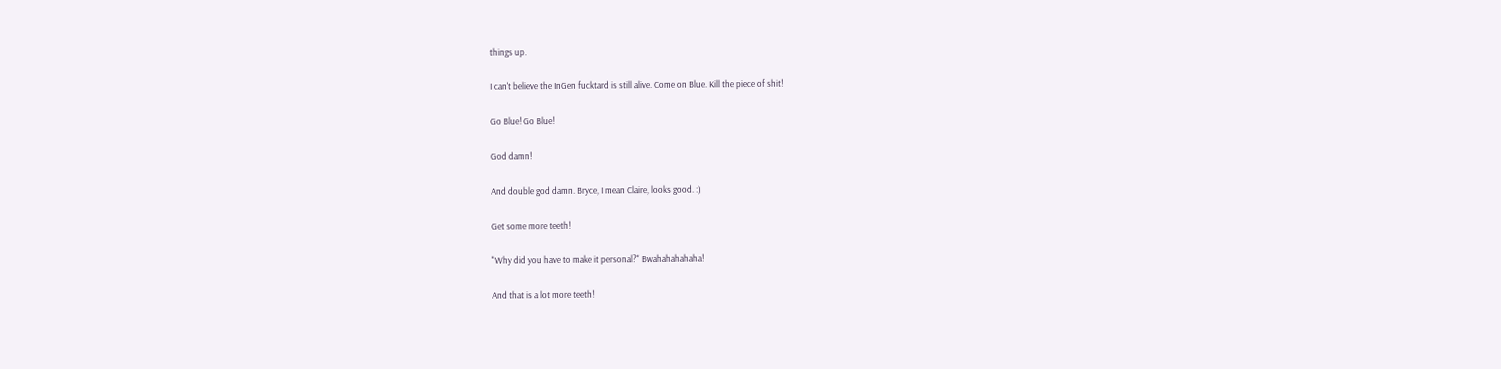things up.

I can't believe the InGen fucktard is still alive. Come on Blue. Kill the piece of shit!

Go Blue! Go Blue!

God damn!

And double god damn. Bryce, I mean Claire, looks good. :)

Get some more teeth!

"Why did you have to make it personal?" Bwahahahahaha!

And that is a lot more teeth!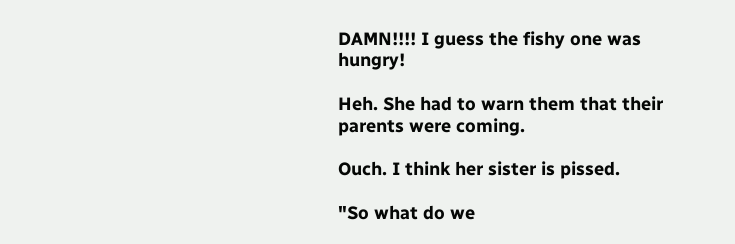DAMN!!!! I guess the fishy one was hungry!

Heh. She had to warn them that their parents were coming.

Ouch. I think her sister is pissed.

"So what do we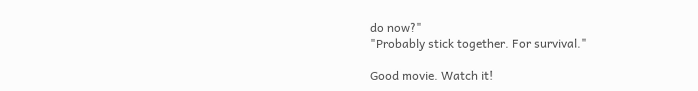do now?"
"Probably stick together. For survival."

Good movie. Watch it!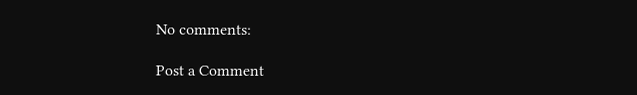No comments:

Post a Comment